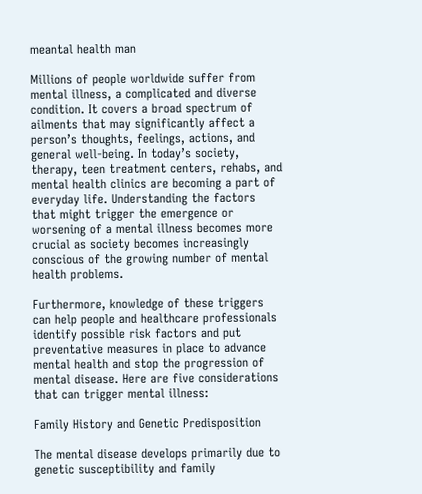meantal health man

Millions of people worldwide suffer from mental illness, a complicated and diverse condition. It covers a broad spectrum of ailments that may significantly affect a person’s thoughts, feelings, actions, and general well-being. In today’s society, therapy, teen treatment centers, rehabs, and mental health clinics are becoming a part of everyday life. Understanding the factors that might trigger the emergence or worsening of a mental illness becomes more crucial as society becomes increasingly conscious of the growing number of mental health problems.

Furthermore, knowledge of these triggers can help people and healthcare professionals identify possible risk factors and put preventative measures in place to advance mental health and stop the progression of mental disease. Here are five considerations that can trigger mental illness:

Family History and Genetic Predisposition

The mental disease develops primarily due to genetic susceptibility and family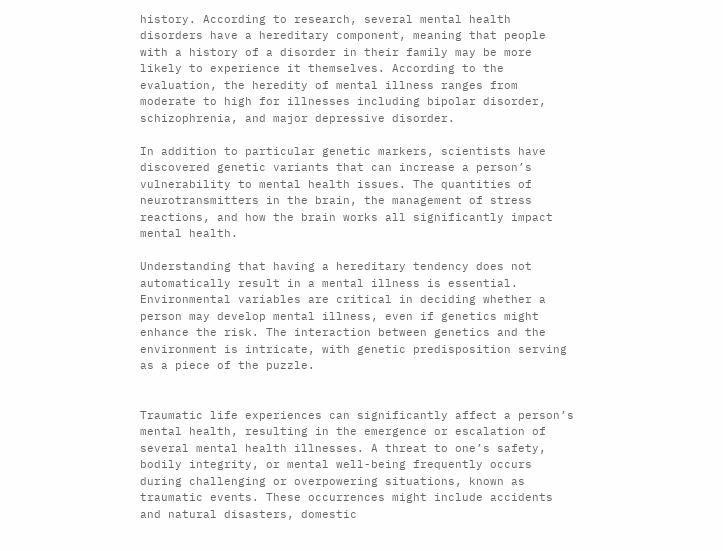history. According to research, several mental health disorders have a hereditary component, meaning that people with a history of a disorder in their family may be more likely to experience it themselves. According to the evaluation, the heredity of mental illness ranges from moderate to high for illnesses including bipolar disorder, schizophrenia, and major depressive disorder.

In addition to particular genetic markers, scientists have discovered genetic variants that can increase a person’s vulnerability to mental health issues. The quantities of neurotransmitters in the brain, the management of stress reactions, and how the brain works all significantly impact mental health.

Understanding that having a hereditary tendency does not automatically result in a mental illness is essential. Environmental variables are critical in deciding whether a person may develop mental illness, even if genetics might enhance the risk. The interaction between genetics and the environment is intricate, with genetic predisposition serving as a piece of the puzzle.


Traumatic life experiences can significantly affect a person’s mental health, resulting in the emergence or escalation of several mental health illnesses. A threat to one’s safety, bodily integrity, or mental well-being frequently occurs during challenging or overpowering situations, known as traumatic events. These occurrences might include accidents and natural disasters, domestic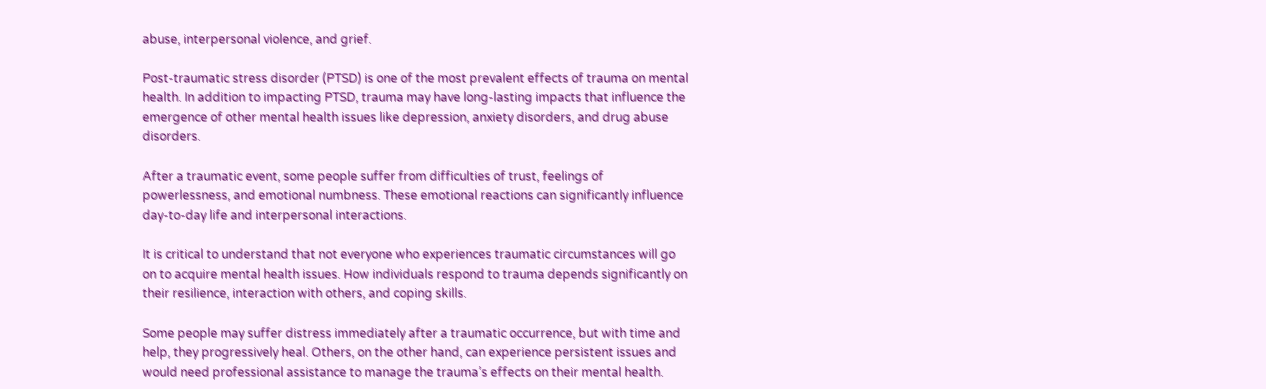abuse, interpersonal violence, and grief.

Post-traumatic stress disorder (PTSD) is one of the most prevalent effects of trauma on mental health. In addition to impacting PTSD, trauma may have long-lasting impacts that influence the emergence of other mental health issues like depression, anxiety disorders, and drug abuse disorders.

After a traumatic event, some people suffer from difficulties of trust, feelings of powerlessness, and emotional numbness. These emotional reactions can significantly influence day-to-day life and interpersonal interactions.

It is critical to understand that not everyone who experiences traumatic circumstances will go on to acquire mental health issues. How individuals respond to trauma depends significantly on their resilience, interaction with others, and coping skills.

Some people may suffer distress immediately after a traumatic occurrence, but with time and help, they progressively heal. Others, on the other hand, can experience persistent issues and would need professional assistance to manage the trauma’s effects on their mental health.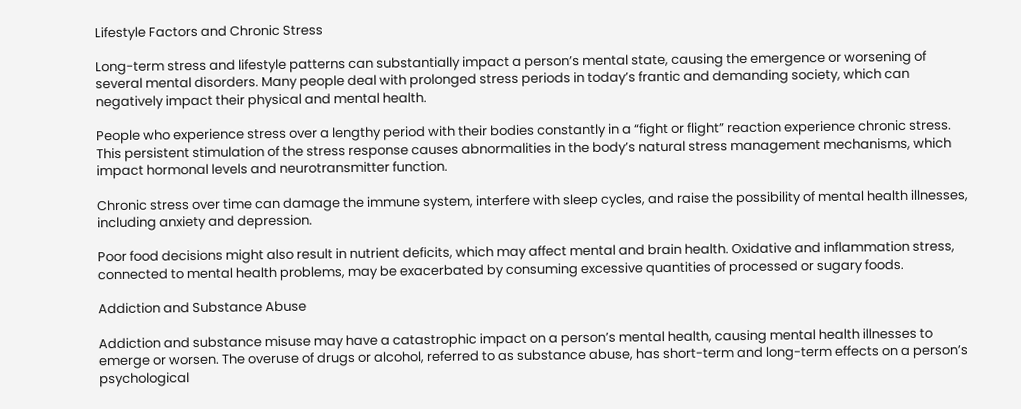Lifestyle Factors and Chronic Stress

Long-term stress and lifestyle patterns can substantially impact a person’s mental state, causing the emergence or worsening of several mental disorders. Many people deal with prolonged stress periods in today’s frantic and demanding society, which can negatively impact their physical and mental health.

People who experience stress over a lengthy period with their bodies constantly in a “fight or flight” reaction experience chronic stress. This persistent stimulation of the stress response causes abnormalities in the body’s natural stress management mechanisms, which impact hormonal levels and neurotransmitter function.

Chronic stress over time can damage the immune system, interfere with sleep cycles, and raise the possibility of mental health illnesses, including anxiety and depression.

Poor food decisions might also result in nutrient deficits, which may affect mental and brain health. Oxidative and inflammation stress, connected to mental health problems, may be exacerbated by consuming excessive quantities of processed or sugary foods.

Addiction and Substance Abuse

Addiction and substance misuse may have a catastrophic impact on a person’s mental health, causing mental health illnesses to emerge or worsen. The overuse of drugs or alcohol, referred to as substance abuse, has short-term and long-term effects on a person’s psychological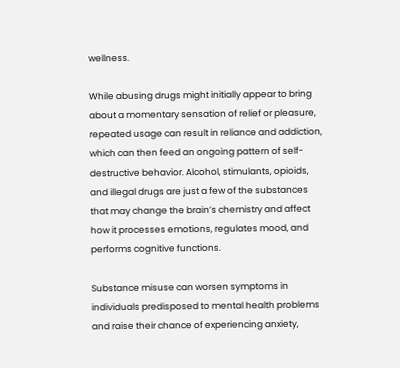wellness.

While abusing drugs might initially appear to bring about a momentary sensation of relief or pleasure, repeated usage can result in reliance and addiction, which can then feed an ongoing pattern of self-destructive behavior. Alcohol, stimulants, opioids, and illegal drugs are just a few of the substances that may change the brain’s chemistry and affect how it processes emotions, regulates mood, and performs cognitive functions.

Substance misuse can worsen symptoms in individuals predisposed to mental health problems and raise their chance of experiencing anxiety,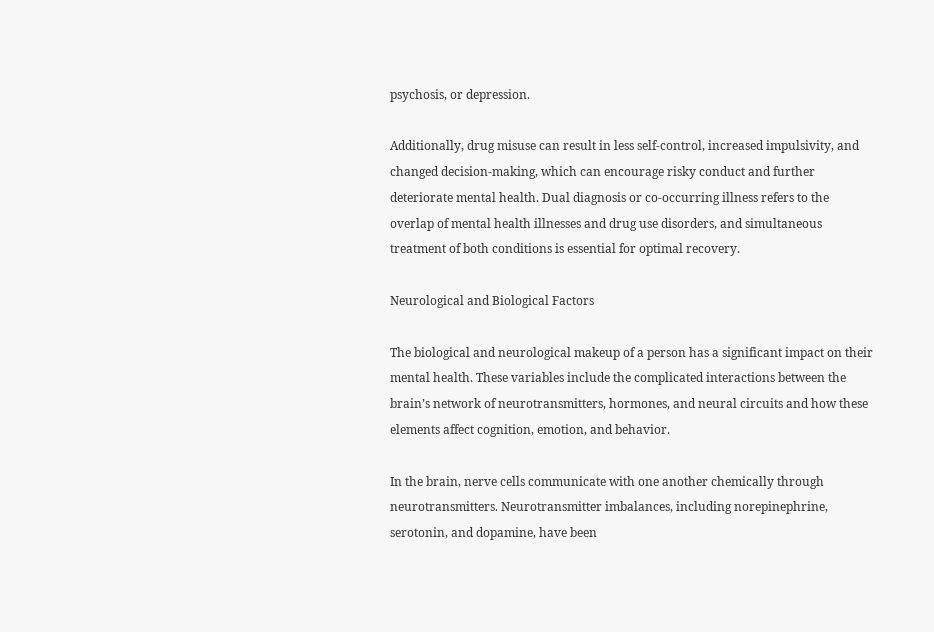psychosis, or depression.

Additionally, drug misuse can result in less self-control, increased impulsivity, and changed decision-making, which can encourage risky conduct and further deteriorate mental health. Dual diagnosis or co-occurring illness refers to the overlap of mental health illnesses and drug use disorders, and simultaneous treatment of both conditions is essential for optimal recovery.

Neurological and Biological Factors

The biological and neurological makeup of a person has a significant impact on their mental health. These variables include the complicated interactions between the brain’s network of neurotransmitters, hormones, and neural circuits and how these elements affect cognition, emotion, and behavior.

In the brain, nerve cells communicate with one another chemically through neurotransmitters. Neurotransmitter imbalances, including norepinephrine, serotonin, and dopamine, have been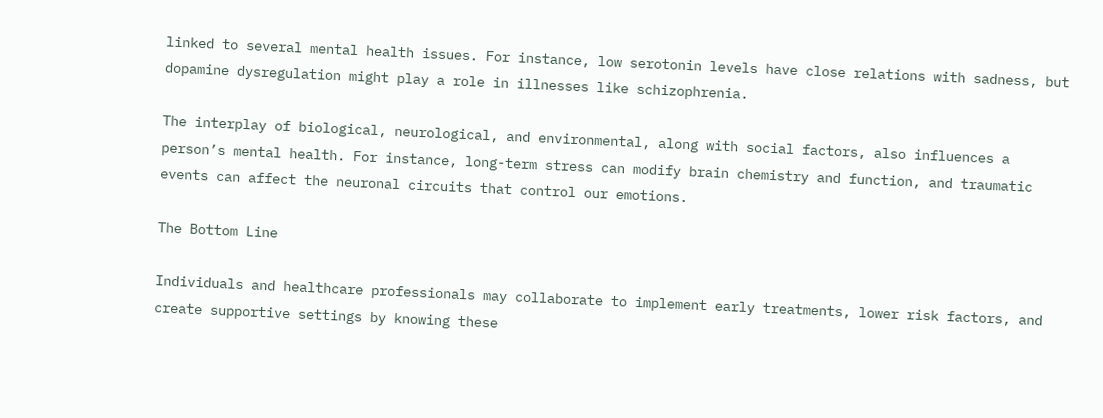linked to several mental health issues. For instance, low serotonin levels have close relations with sadness, but dopamine dysregulation might play a role in illnesses like schizophrenia.

The interplay of biological, neurological, and environmental, along with social factors, also influences a person’s mental health. For instance, long-term stress can modify brain chemistry and function, and traumatic events can affect the neuronal circuits that control our emotions.

The Bottom Line

Individuals and healthcare professionals may collaborate to implement early treatments, lower risk factors, and create supportive settings by knowing these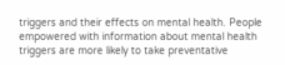triggers and their effects on mental health. People empowered with information about mental health triggers are more likely to take preventative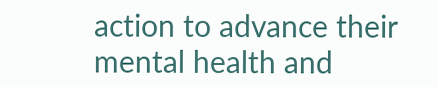action to advance their mental health and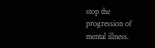stop the progression of mental illness.